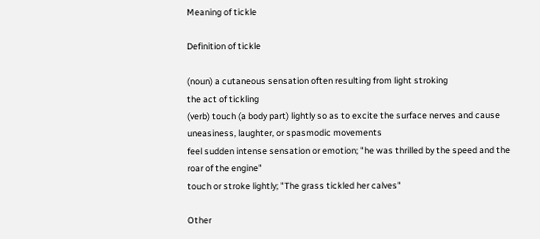Meaning of tickle

Definition of tickle

(noun) a cutaneous sensation often resulting from light stroking
the act of tickling
(verb) touch (a body part) lightly so as to excite the surface nerves and cause uneasiness, laughter, or spasmodic movements
feel sudden intense sensation or emotion; "he was thrilled by the speed and the roar of the engine"
touch or stroke lightly; "The grass tickled her calves"

Other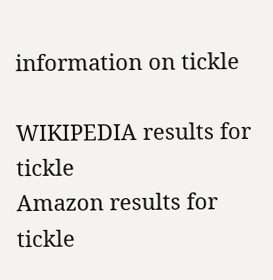information on tickle

WIKIPEDIA results for tickle
Amazon results for tickle